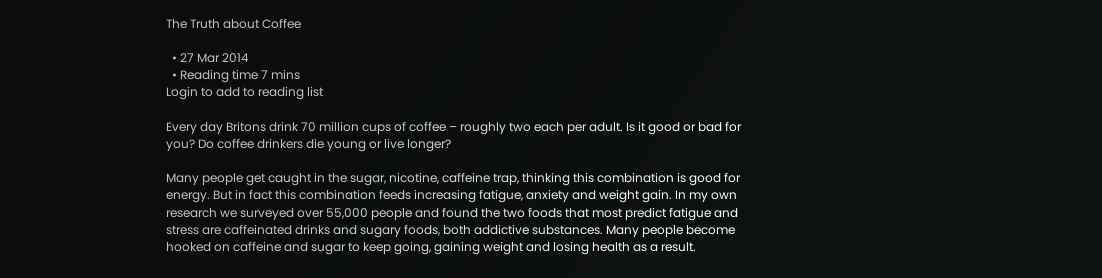The Truth about Coffee

  • 27 Mar 2014
  • Reading time 7 mins
Login to add to reading list

Every day Britons drink 70 million cups of coffee – roughly two each per adult. Is it good or bad for you? Do coffee drinkers die young or live longer?

Many people get caught in the sugar, nicotine, caffeine trap, thinking this combination is good for energy. But in fact this combination feeds increasing fatigue, anxiety and weight gain. In my own research we surveyed over 55,000 people and found the two foods that most predict fatigue and stress are caffeinated drinks and sugary foods, both addictive substances. Many people become hooked on caffeine and sugar to keep going, gaining weight and losing health as a result.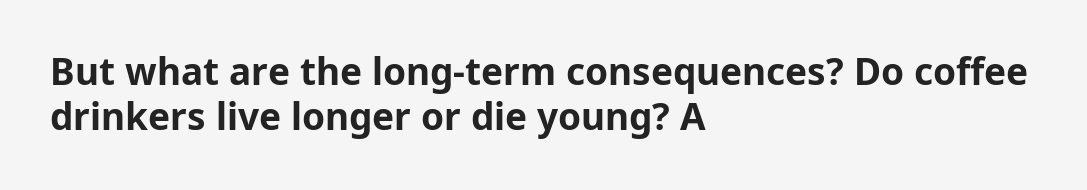But what are the long-term consequences? Do coffee drinkers live longer or die young? A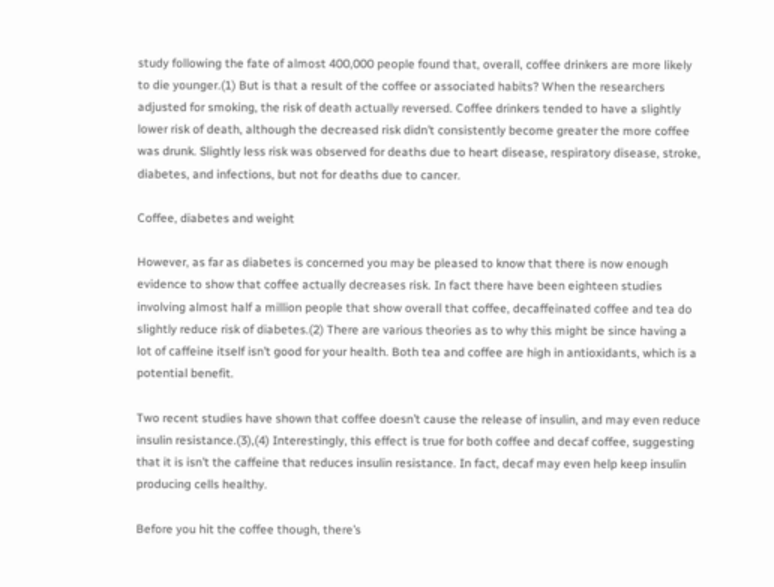study following the fate of almost 400,000 people found that, overall, coffee drinkers are more likely to die younger.(1) But is that a result of the coffee or associated habits? When the researchers adjusted for smoking, the risk of death actually reversed. Coffee drinkers tended to have a slightly lower risk of death, although the decreased risk didn’t consistently become greater the more coffee was drunk. Slightly less risk was observed for deaths due to heart disease, respiratory disease, stroke, diabetes, and infections, but not for deaths due to cancer.

Coffee, diabetes and weight

However, as far as diabetes is concerned you may be pleased to know that there is now enough evidence to show that coffee actually decreases risk. In fact there have been eighteen studies involving almost half a million people that show overall that coffee, decaffeinated coffee and tea do slightly reduce risk of diabetes.(2) There are various theories as to why this might be since having a lot of caffeine itself isn’t good for your health. Both tea and coffee are high in antioxidants, which is a potential benefit.

Two recent studies have shown that coffee doesn’t cause the release of insulin, and may even reduce insulin resistance.(3),(4) Interestingly, this effect is true for both coffee and decaf coffee, suggesting that it is isn’t the caffeine that reduces insulin resistance. In fact, decaf may even help keep insulin producing cells healthy.

Before you hit the coffee though, there’s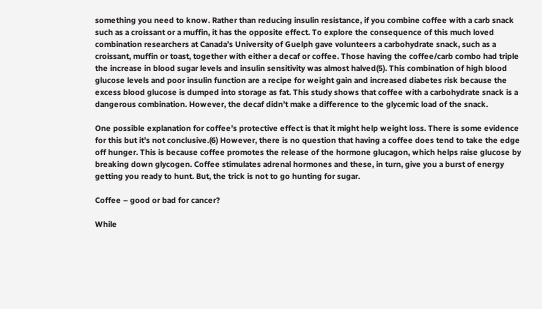something you need to know. Rather than reducing insulin resistance, if you combine coffee with a carb snack such as a croissant or a muffin, it has the opposite effect. To explore the consequence of this much loved combination researchers at Canada’s University of Guelph gave volunteers a carbohydrate snack, such as a croissant, muffin or toast, together with either a decaf or coffee. Those having the coffee/carb combo had triple the increase in blood sugar levels and insulin sensitivity was almost halved(5). This combination of high blood glucose levels and poor insulin function are a recipe for weight gain and increased diabetes risk because the excess blood glucose is dumped into storage as fat. This study shows that coffee with a carbohydrate snack is a dangerous combination. However, the decaf didn’t make a difference to the glycemic load of the snack.

One possible explanation for coffee’s protective effect is that it might help weight loss. There is some evidence for this but it’s not conclusive.(6) However, there is no question that having a coffee does tend to take the edge off hunger. This is because coffee promotes the release of the hormone glucagon, which helps raise glucose by breaking down glycogen. Coffee stimulates adrenal hormones and these, in turn, give you a burst of energy getting you ready to hunt. But, the trick is not to go hunting for sugar.

Coffee – good or bad for cancer?

While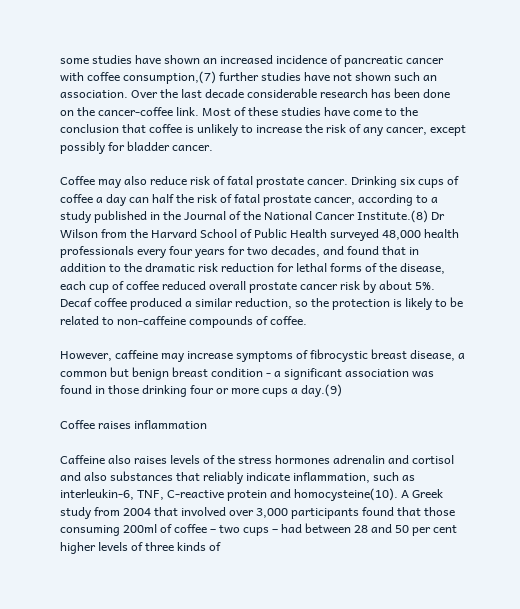some studies have shown an increased incidence of pancreatic cancer with coffee consumption,(7) further studies have not shown such an association. Over the last decade considerable research has been done on the cancer-coffee link. Most of these studies have come to the conclusion that coffee is unlikely to increase the risk of any cancer, except possibly for bladder cancer.

Coffee may also reduce risk of fatal prostate cancer. Drinking six cups of coffee a day can half the risk of fatal prostate cancer, according to a study published in the Journal of the National Cancer Institute.(8) Dr Wilson from the Harvard School of Public Health surveyed 48,000 health professionals every four years for two decades, and found that in addition to the dramatic risk reduction for lethal forms of the disease, each cup of coffee reduced overall prostate cancer risk by about 5%. Decaf coffee produced a similar reduction, so the protection is likely to be related to non-caffeine compounds of coffee.

However, caffeine may increase symptoms of fibrocystic breast disease, a common but benign breast condition - a significant association was found in those drinking four or more cups a day.(9)

Coffee raises inflammation

Caffeine also raises levels of the stress hormones adrenalin and cortisol and also substances that reliably indicate inflammation, such as interleukin-6, TNF, C-reactive protein and homocysteine(10). A Greek study from 2004 that involved over 3,000 participants found that those consuming 200ml of coffee – two cups – had between 28 and 50 per cent higher levels of three kinds of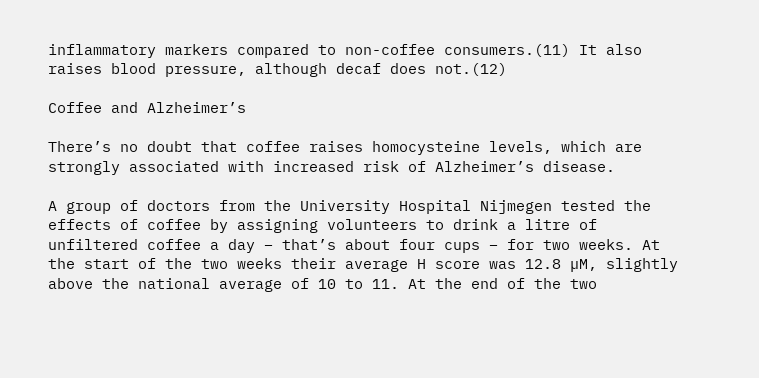inflammatory markers compared to non-coffee consumers.(11) It also raises blood pressure, although decaf does not.(12)

Coffee and Alzheimer’s

There’s no doubt that coffee raises homocysteine levels, which are strongly associated with increased risk of Alzheimer’s disease.

A group of doctors from the University Hospital Nijmegen tested the effects of coffee by assigning volunteers to drink a litre of unfiltered coffee a day – that’s about four cups – for two weeks. At the start of the two weeks their average H score was 12.8 µM, slightly above the national average of 10 to 11. At the end of the two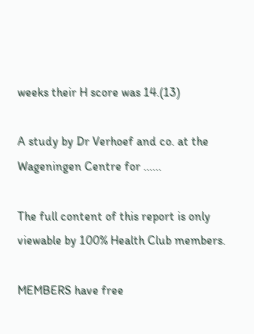weeks their H score was 14.(13)

A study by Dr Verhoef and co. at the Wageningen Centre for ......

The full content of this report is only viewable by 100% Health Club members.

MEMBERS have free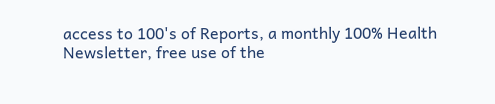access to 100's of Reports, a monthly 100% Health Newsletter, free use of the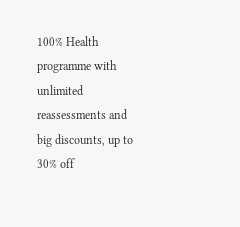100% Health programme with unlimited reassessments and big discounts, up to 30% off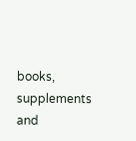books, supplements and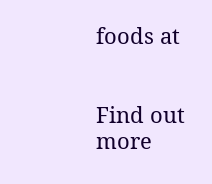foods at


Find out more